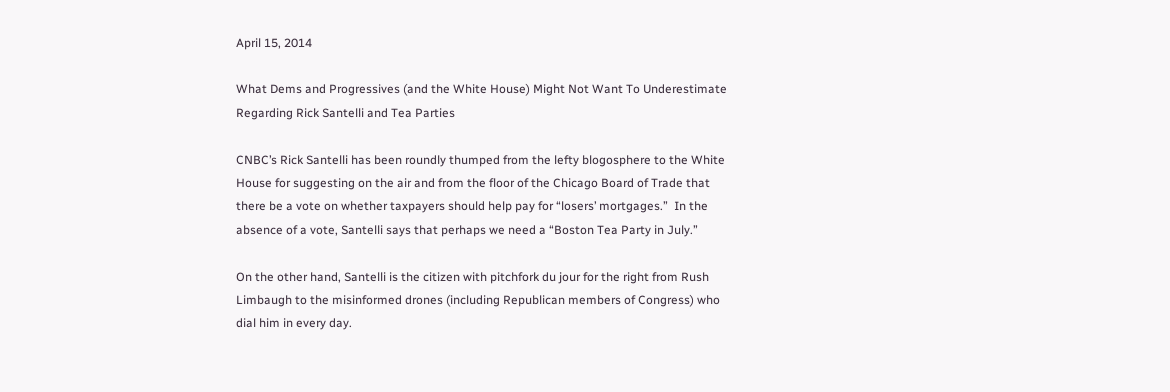April 15, 2014

What Dems and Progressives (and the White House) Might Not Want To Underestimate Regarding Rick Santelli and Tea Parties

CNBC’s Rick Santelli has been roundly thumped from the lefty blogosphere to the White House for suggesting on the air and from the floor of the Chicago Board of Trade that there be a vote on whether taxpayers should help pay for “losers’ mortgages.”  In the absence of a vote, Santelli says that perhaps we need a “Boston Tea Party in July.”

On the other hand, Santelli is the citizen with pitchfork du jour for the right from Rush Limbaugh to the misinformed drones (including Republican members of Congress) who dial him in every day.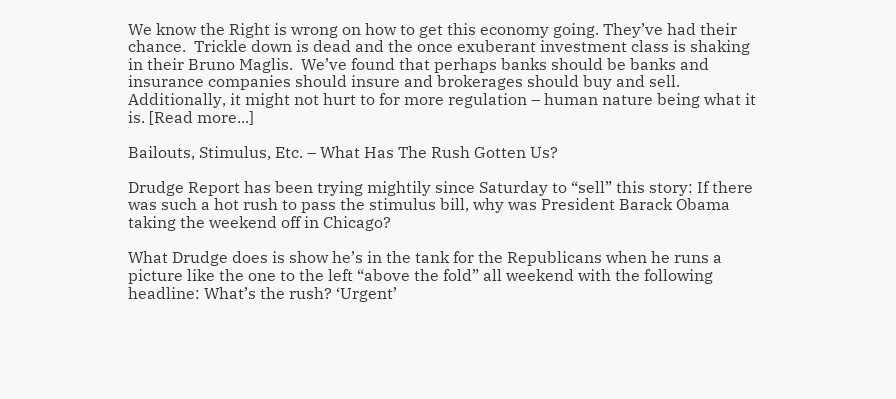We know the Right is wrong on how to get this economy going. They’ve had their chance.  Trickle down is dead and the once exuberant investment class is shaking in their Bruno Maglis.  We’ve found that perhaps banks should be banks and insurance companies should insure and brokerages should buy and sell.  Additionally, it might not hurt to for more regulation – human nature being what it is. [Read more...]

Bailouts, Stimulus, Etc. – What Has The Rush Gotten Us?

Drudge Report has been trying mightily since Saturday to “sell” this story: If there was such a hot rush to pass the stimulus bill, why was President Barack Obama taking the weekend off in Chicago?

What Drudge does is show he’s in the tank for the Republicans when he runs a picture like the one to the left “above the fold” all weekend with the following headline: What’s the rush? ‘Urgent’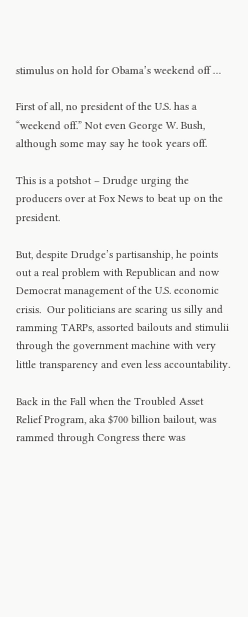stimulus on hold for Obama’s weekend off …

First of all, no president of the U.S. has a “weekend off.” Not even George W. Bush, although some may say he took years off.

This is a potshot – Drudge urging the producers over at Fox News to beat up on the president.

But, despite Drudge’s partisanship, he points out a real problem with Republican and now Democrat management of the U.S. economic crisis.  Our politicians are scaring us silly and ramming TARPs, assorted bailouts and stimulii through the government machine with very little transparency and even less accountability.

Back in the Fall when the Troubled Asset Relief Program, aka $700 billion bailout, was rammed through Congress there was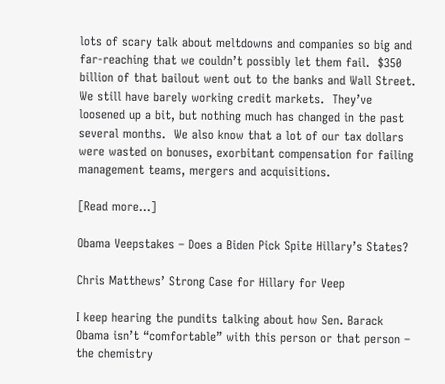lots of scary talk about meltdowns and companies so big and far-reaching that we couldn’t possibly let them fail.  $350 billion of that bailout went out to the banks and Wall Street.  We still have barely working credit markets.  They’ve loosened up a bit, but nothing much has changed in the past several months.  We also know that a lot of our tax dollars were wasted on bonuses, exorbitant compensation for failing management teams, mergers and acquisitions.

[Read more...]

Obama Veepstakes – Does a Biden Pick Spite Hillary’s States?

Chris Matthews’ Strong Case for Hillary for Veep

I keep hearing the pundits talking about how Sen. Barack Obama isn’t “comfortable” with this person or that person – the chemistry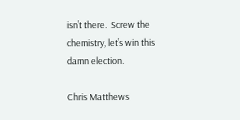isn’t there.  Screw the chemistry, let’s win this damn election.

Chris Matthews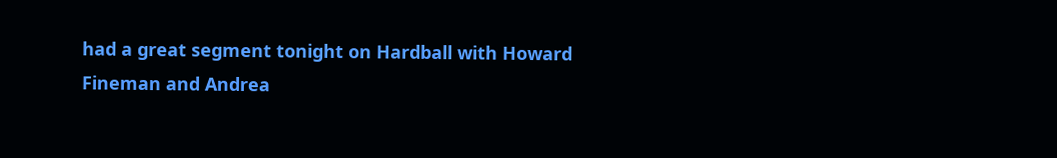had a great segment tonight on Hardball with Howard Fineman and Andrea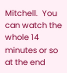Mitchell.  You can watch the whole 14 minutes or so at the end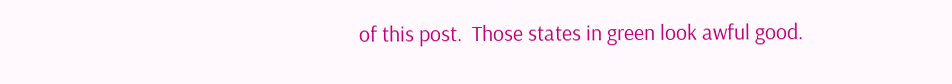of this post.  Those states in green look awful good.